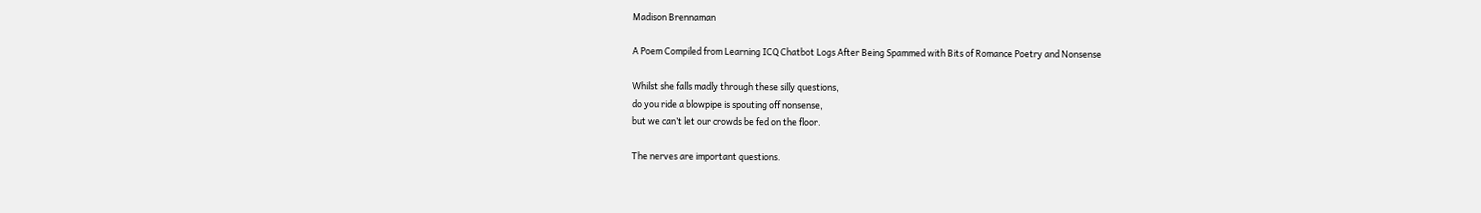Madison Brennaman

A Poem Compiled from Learning ICQ Chatbot Logs After Being Spammed with Bits of Romance Poetry and Nonsense

Whilst she falls madly through these silly questions,
do you ride a blowpipe is spouting off nonsense,
but we can’t let our crowds be fed on the floor.

The nerves are important questions.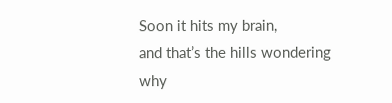Soon it hits my brain,
and that’s the hills wondering why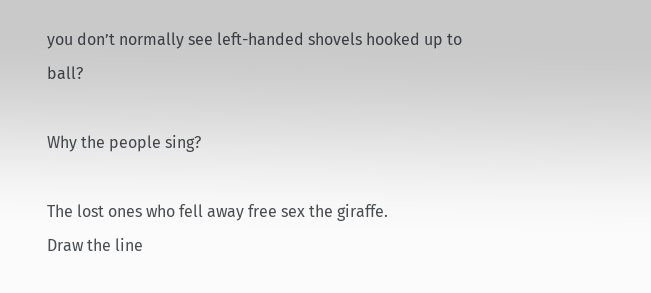you don’t normally see left-handed shovels hooked up to ball?

Why the people sing?

The lost ones who fell away free sex the giraffe.
Draw the line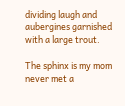dividing laugh and aubergines garnished with a large trout.

The sphinx is my mom
never met a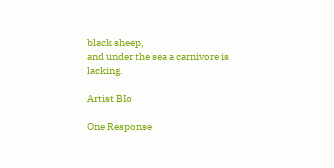black sheep,
and under the sea a carnivore is lacking.

Artist BIo

One Response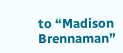to “Madison Brennaman”